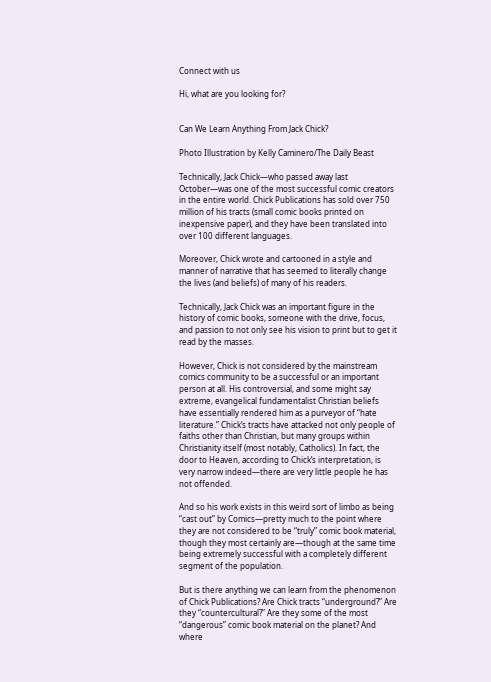Connect with us

Hi, what are you looking for?


Can We Learn Anything From Jack Chick?

Photo Illustration by Kelly Caminero/The Daily Beast

Technically, Jack Chick—who passed away last October—was one of the most successful comic creators in the entire world. Chick Publications has sold over 750 million of his tracts (small comic books printed on inexpensive paper), and they have been translated into over 100 different languages.

Moreover, Chick wrote and cartooned in a style and manner of narrative that has seemed to literally change the lives (and beliefs) of many of his readers.

Technically, Jack Chick was an important figure in the history of comic books, someone with the drive, focus, and passion to not only see his vision to print but to get it read by the masses.

However, Chick is not considered by the mainstream comics community to be a successful or an important person at all. His controversial, and some might say extreme, evangelical fundamentalist Christian beliefs have essentially rendered him as a purveyor of “hate literature.” Chick’s tracts have attacked not only people of faiths other than Christian, but many groups within Christianity itself (most notably, Catholics). In fact, the door to Heaven, according to Chick’s interpretation, is very narrow indeed—there are very little people he has not offended.

And so his work exists in this weird sort of limbo as being “cast out” by Comics—pretty much to the point where they are not considered to be “truly” comic book material, though they most certainly are—though at the same time being extremely successful with a completely different segment of the population.

But is there anything we can learn from the phenomenon of Chick Publications? Are Chick tracts “underground?” Are they “countercultural?” Are they some of the most “dangerous” comic book material on the planet? And where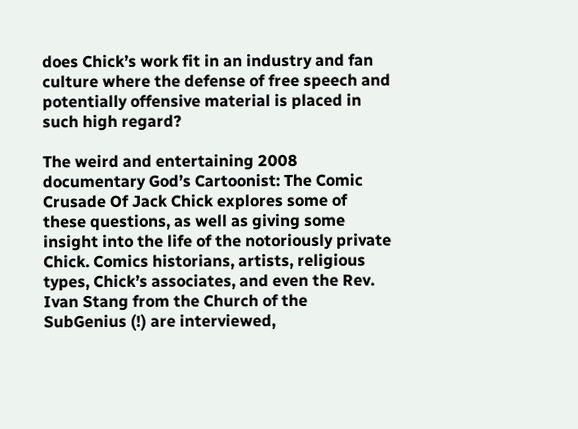does Chick’s work fit in an industry and fan culture where the defense of free speech and potentially offensive material is placed in such high regard?

The weird and entertaining 2008 documentary God’s Cartoonist: The Comic Crusade Of Jack Chick explores some of these questions, as well as giving some insight into the life of the notoriously private Chick. Comics historians, artists, religious types, Chick’s associates, and even the Rev. Ivan Stang from the Church of the SubGenius (!) are interviewed,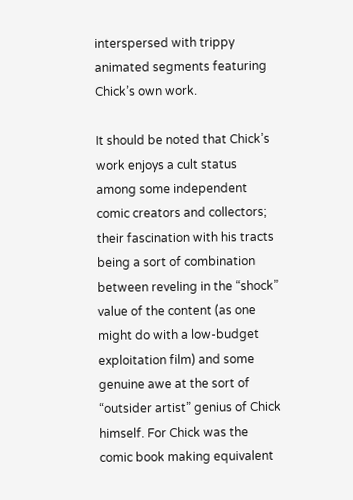interspersed with trippy animated segments featuring Chick’s own work.

It should be noted that Chick’s work enjoys a cult status among some independent comic creators and collectors; their fascination with his tracts being a sort of combination between reveling in the “shock” value of the content (as one might do with a low-budget exploitation film) and some genuine awe at the sort of “outsider artist” genius of Chick himself. For Chick was the comic book making equivalent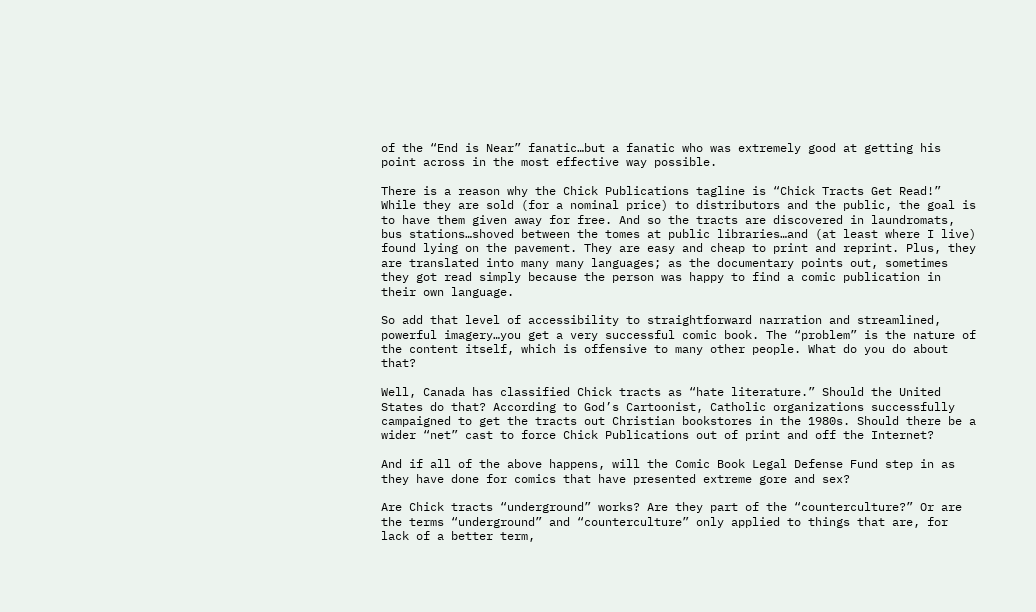of the “End is Near” fanatic…but a fanatic who was extremely good at getting his point across in the most effective way possible.

There is a reason why the Chick Publications tagline is “Chick Tracts Get Read!” While they are sold (for a nominal price) to distributors and the public, the goal is to have them given away for free. And so the tracts are discovered in laundromats, bus stations…shoved between the tomes at public libraries…and (at least where I live) found lying on the pavement. They are easy and cheap to print and reprint. Plus, they are translated into many many languages; as the documentary points out, sometimes they got read simply because the person was happy to find a comic publication in their own language.

So add that level of accessibility to straightforward narration and streamlined, powerful imagery…you get a very successful comic book. The “problem” is the nature of the content itself, which is offensive to many other people. What do you do about that?

Well, Canada has classified Chick tracts as “hate literature.” Should the United States do that? According to God’s Cartoonist, Catholic organizations successfully campaigned to get the tracts out Christian bookstores in the 1980s. Should there be a wider “net” cast to force Chick Publications out of print and off the Internet?

And if all of the above happens, will the Comic Book Legal Defense Fund step in as they have done for comics that have presented extreme gore and sex?

Are Chick tracts “underground” works? Are they part of the “counterculture?” Or are the terms “underground” and “counterculture” only applied to things that are, for lack of a better term,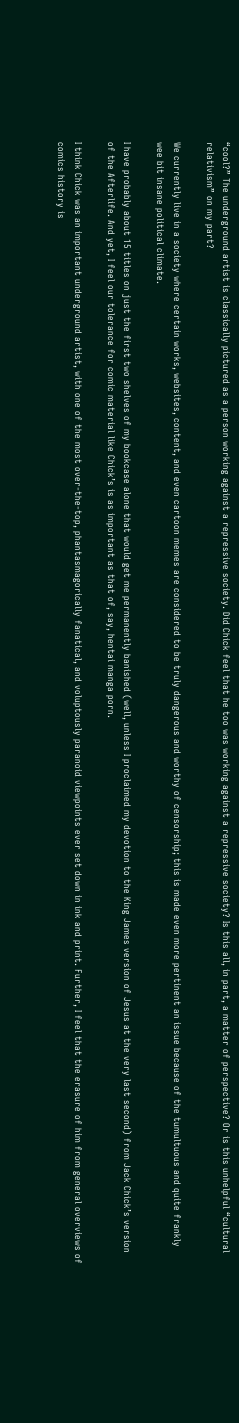“cool?” The underground artist is classically pictured as a person working against a repressive society. Did Chick feel that he too was working against a repressive society? Is this all, in part, a matter of perspective? Or is this unhelpful “cultural relativism” on my part?

We currently live in a society where certain works, websites, content, and even cartoon memes are considered to be truly dangerous and worthy of censorship; this is made even more pertinent an issue because of the tumultuous and quite frankly wee bit insane political climate.

I have probably about 15 titles on just the first two shelves of my bookcase alone that would get me permanently banished (well, unless I proclaimed my devotion to the King James version of Jesus at the very last second) from Jack Chick’s version of the Afterlife. And yet, I feel our tolerance for comic material like Chick’s is as important as that of, say, hentai manga porn.

I think Chick was an important underground artist, with one of the most over-the-top, phantasmagorically fanatical, and voluptously paranoid viewpoints ever set down in ink and print. Further, I feel that the erasure of him from general overviews of comics history is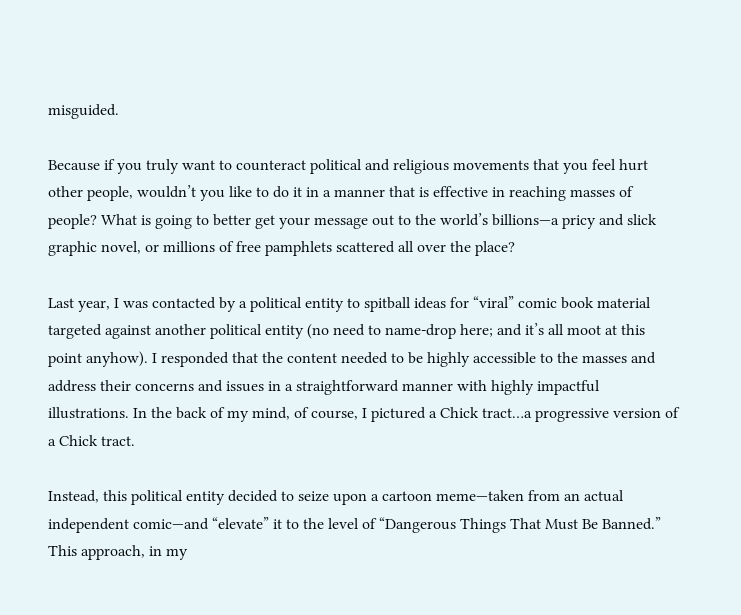misguided.

Because if you truly want to counteract political and religious movements that you feel hurt other people, wouldn’t you like to do it in a manner that is effective in reaching masses of people? What is going to better get your message out to the world’s billions—a pricy and slick graphic novel, or millions of free pamphlets scattered all over the place?

Last year, I was contacted by a political entity to spitball ideas for “viral” comic book material targeted against another political entity (no need to name-drop here; and it’s all moot at this point anyhow). I responded that the content needed to be highly accessible to the masses and address their concerns and issues in a straightforward manner with highly impactful illustrations. In the back of my mind, of course, I pictured a Chick tract…a progressive version of a Chick tract.

Instead, this political entity decided to seize upon a cartoon meme—taken from an actual independent comic—and “elevate” it to the level of “Dangerous Things That Must Be Banned.” This approach, in my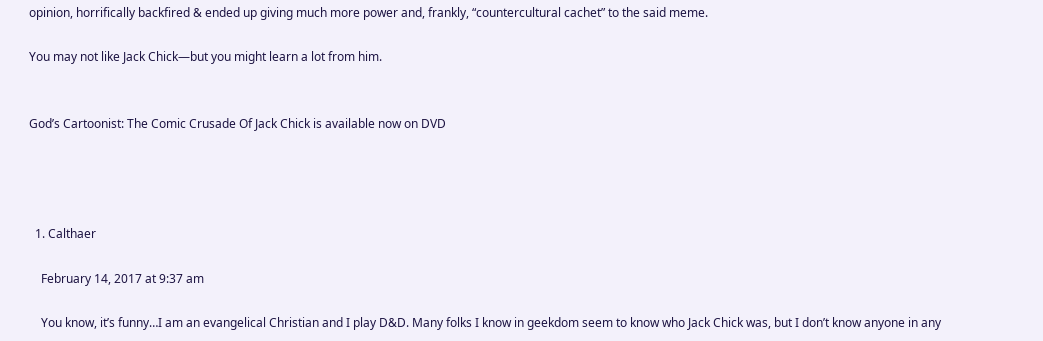opinion, horrifically backfired & ended up giving much more power and, frankly, “countercultural cachet” to the said meme.

You may not like Jack Chick—but you might learn a lot from him.


God’s Cartoonist: The Comic Crusade Of Jack Chick is available now on DVD




  1. Calthaer

    February 14, 2017 at 9:37 am

    You know, it’s funny…I am an evangelical Christian and I play D&D. Many folks I know in geekdom seem to know who Jack Chick was, but I don’t know anyone in any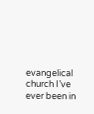evangelical church I’ve ever been in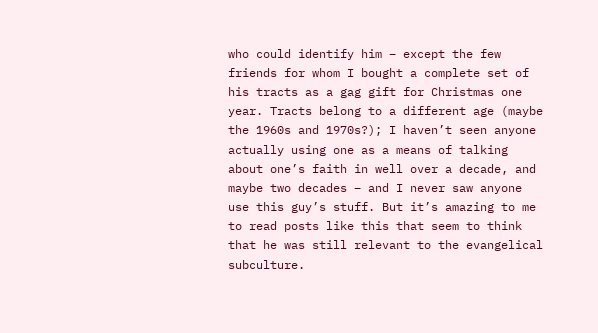who could identify him – except the few friends for whom I bought a complete set of his tracts as a gag gift for Christmas one year. Tracts belong to a different age (maybe the 1960s and 1970s?); I haven’t seen anyone actually using one as a means of talking about one’s faith in well over a decade, and maybe two decades – and I never saw anyone use this guy’s stuff. But it’s amazing to me to read posts like this that seem to think that he was still relevant to the evangelical subculture.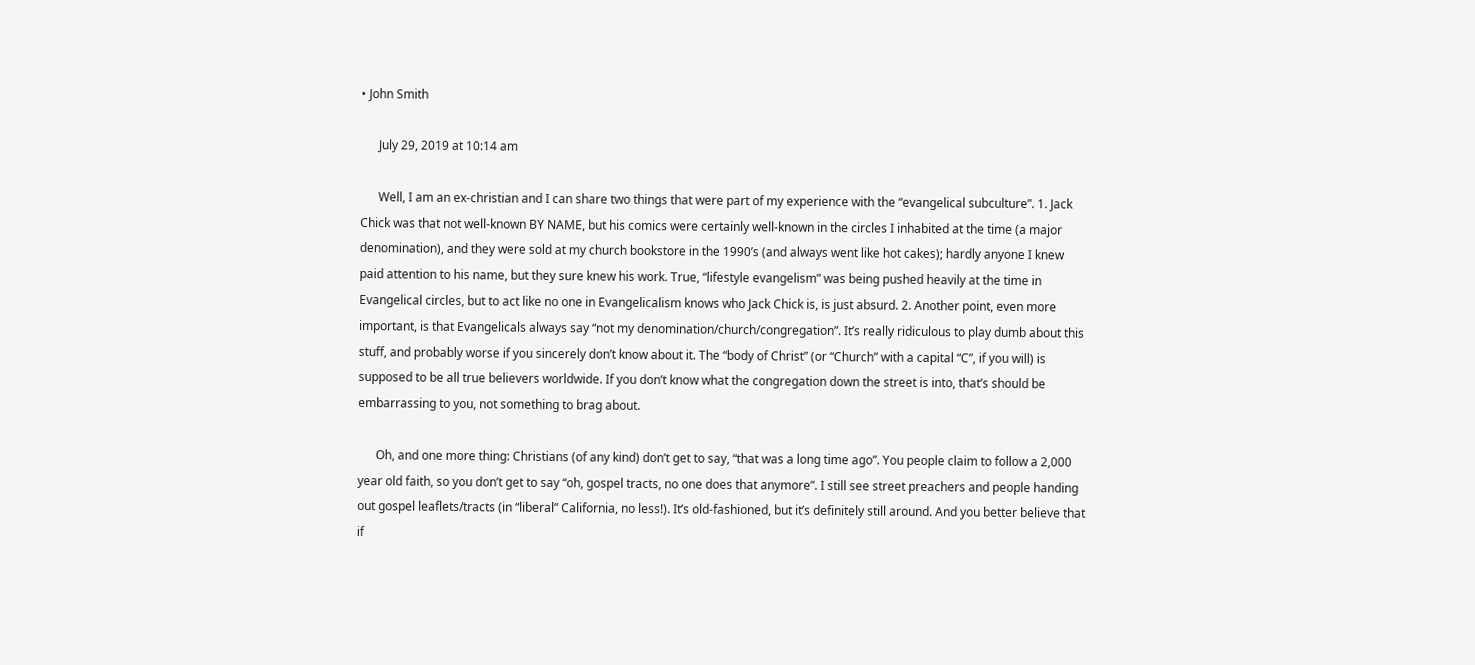• John Smith

      July 29, 2019 at 10:14 am

      Well, I am an ex-christian and I can share two things that were part of my experience with the “evangelical subculture”. 1. Jack Chick was that not well-known BY NAME, but his comics were certainly well-known in the circles I inhabited at the time (a major denomination), and they were sold at my church bookstore in the 1990’s (and always went like hot cakes); hardly anyone I knew paid attention to his name, but they sure knew his work. True, “lifestyle evangelism” was being pushed heavily at the time in Evangelical circles, but to act like no one in Evangelicalism knows who Jack Chick is, is just absurd. 2. Another point, even more important, is that Evangelicals always say “not my denomination/church/congregation”. It’s really ridiculous to play dumb about this stuff, and probably worse if you sincerely don’t know about it. The “body of Christ” (or “Church” with a capital “C”, if you will) is supposed to be all true believers worldwide. If you don’t know what the congregation down the street is into, that’s should be embarrassing to you, not something to brag about.

      Oh, and one more thing: Christians (of any kind) don’t get to say, “that was a long time ago”. You people claim to follow a 2,000 year old faith, so you don’t get to say “oh, gospel tracts, no one does that anymore”. I still see street preachers and people handing out gospel leaflets/tracts (in “liberal” California, no less!). It’s old-fashioned, but it’s definitely still around. And you better believe that if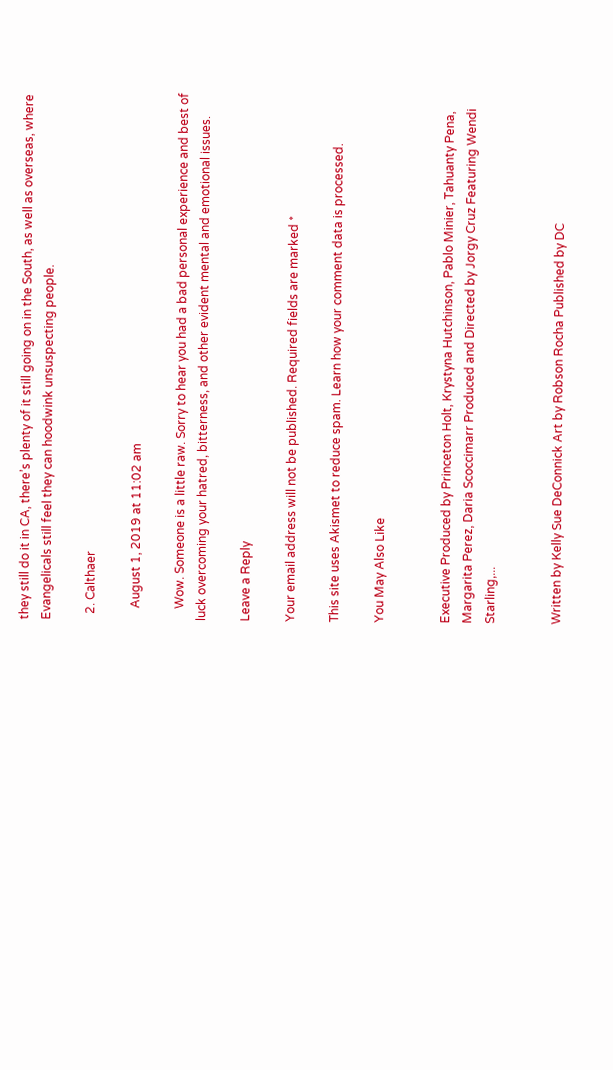they still do it in CA, there’s plenty of it still going on in the South, as well as overseas, where Evangelicals still feel they can hoodwink unsuspecting people.

  2. Calthaer

    August 1, 2019 at 11:02 am

    Wow. Someone is a little raw. Sorry to hear you had a bad personal experience and best of luck overcoming your hatred, bitterness, and other evident mental and emotional issues.

Leave a Reply

Your email address will not be published. Required fields are marked *

This site uses Akismet to reduce spam. Learn how your comment data is processed.

You May Also Like


Executive Produced by Princeton Holt, Krystyna Hutchinson, Pablo Minier, Tahuanty Pena, Margarita Perez, Daria Scoccimarr Produced and Directed by Jorgy Cruz Featuring Wendi Starling,...


Written by Kelly Sue DeConnick Art by Robson Rocha Published by DC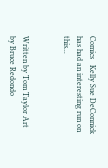Comics   Kelly Sue DeConnick has had an interesting run on this...


Written by Tom Taylor Art by Bruce Redondo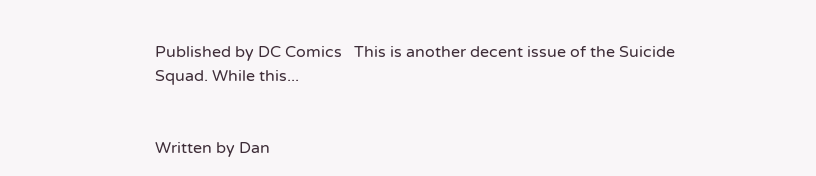Published by DC Comics   This is another decent issue of the Suicide Squad. While this...


Written by Dan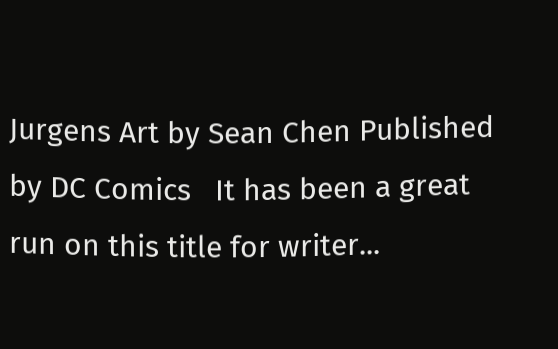Jurgens Art by Sean Chen Published by DC Comics   It has been a great run on this title for writer...